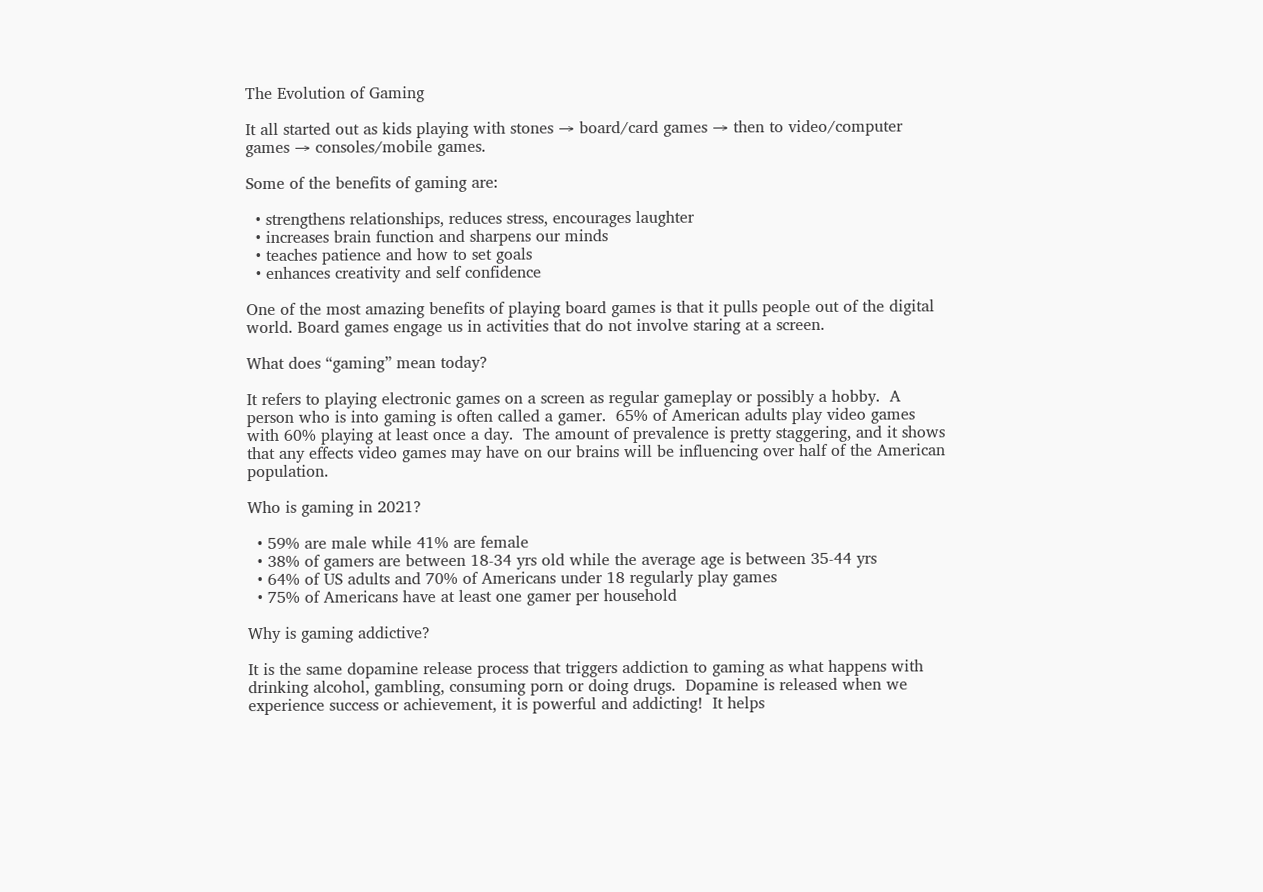The Evolution of Gaming

It all started out as kids playing with stones → board/card games → then to video/computer games → consoles/mobile games.

Some of the benefits of gaming are:

  • strengthens relationships, reduces stress, encourages laughter
  • increases brain function and sharpens our minds
  • teaches patience and how to set goals
  • enhances creativity and self confidence

One of the most amazing benefits of playing board games is that it pulls people out of the digital world. Board games engage us in activities that do not involve staring at a screen.

What does “gaming” mean today?

It refers to playing electronic games on a screen as regular gameplay or possibly a hobby.  A person who is into gaming is often called a gamer.  65% of American adults play video games with 60% playing at least once a day.  The amount of prevalence is pretty staggering, and it shows that any effects video games may have on our brains will be influencing over half of the American population.

Who is gaming in 2021?

  • 59% are male while 41% are female
  • 38% of gamers are between 18-34 yrs old while the average age is between 35-44 yrs
  • 64% of US adults and 70% of Americans under 18 regularly play games
  • 75% of Americans have at least one gamer per household

Why is gaming addictive?

It is the same dopamine release process that triggers addiction to gaming as what happens with drinking alcohol, gambling, consuming porn or doing drugs.  Dopamine is released when we experience success or achievement, it is powerful and addicting!  It helps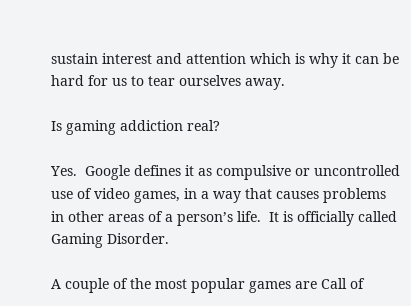sustain interest and attention which is why it can be hard for us to tear ourselves away.

Is gaming addiction real?

Yes.  Google defines it as compulsive or uncontrolled use of video games, in a way that causes problems in other areas of a person’s life.  It is officially called Gaming Disorder.

A couple of the most popular games are Call of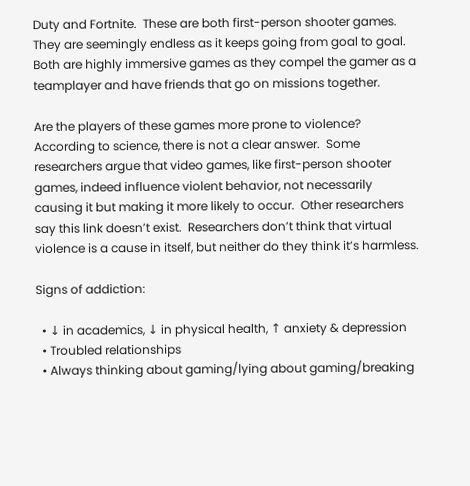Duty and Fortnite.  These are both first-person shooter games. They are seemingly endless as it keeps going from goal to goal.  Both are highly immersive games as they compel the gamer as a teamplayer and have friends that go on missions together.

Are the players of these games more prone to violence?   According to science, there is not a clear answer.  Some researchers argue that video games, like first-person shooter games, indeed influence violent behavior, not necessarily causing it but making it more likely to occur.  Other researchers say this link doesn’t exist.  Researchers don’t think that virtual violence is a cause in itself, but neither do they think it’s harmless.

Signs of addiction:

  • ↓ in academics, ↓ in physical health, ↑ anxiety & depression
  • Troubled relationships
  • Always thinking about gaming/lying about gaming/breaking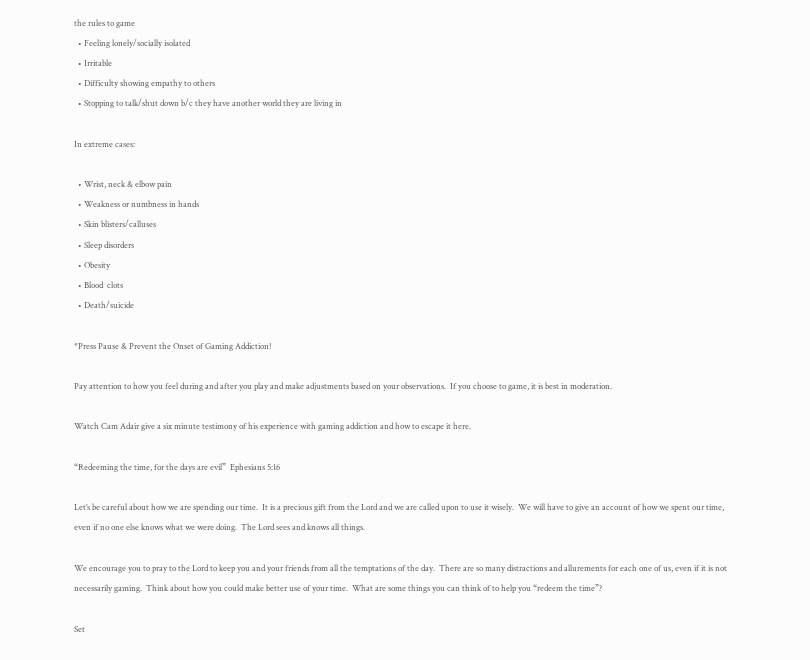the rules to game
  • Feeling lonely/socially isolated
  • Irritable
  • Difficulty showing empathy to others
  • Stopping to talk/shut down b/c they have another world they are living in

In extreme cases:

  • Wrist, neck & elbow pain
  • Weakness or numbness in hands
  • Skin blisters/calluses
  • Sleep disorders
  • Obesity
  • Blood  clots
  • Death/suicide

*Press Pause & Prevent the Onset of Gaming Addiction!

Pay attention to how you feel during and after you play and make adjustments based on your observations.  If you choose to game, it is best in moderation.

Watch Cam Adair give a six minute testimony of his experience with gaming addiction and how to escape it here.

“Redeeming the time, for the days are evil”  Ephesians 5:16

Let’s be careful about how we are spending our time.  It is a precious gift from the Lord and we are called upon to use it wisely.  We will have to give an account of how we spent our time, even if no one else knows what we were doing.  The Lord sees and knows all things.

We encourage you to pray to the Lord to keep you and your friends from all the temptations of the day.  There are so many distractions and allurements for each one of us, even if it is not necessarily gaming.  Think about how you could make better use of your time.  What are some things you can think of to help you “redeem the time”?

Set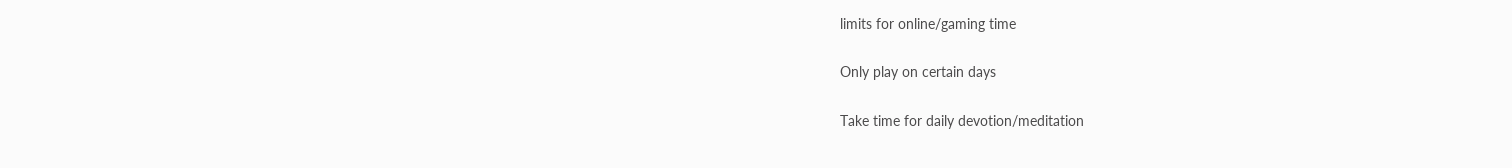limits for online/gaming time

Only play on certain days

Take time for daily devotion/meditation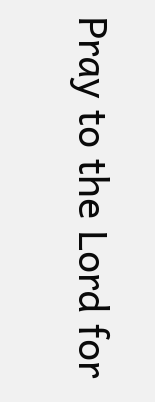Pray to the Lord for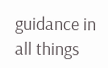guidance in all things